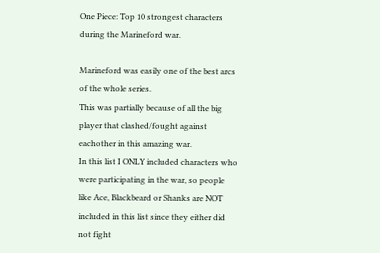One Piece: Top 10 strongest characters during the Marineford war.

Marineford was easily one of the best arcs of the whole series.
This was partially because of all the big player that clashed/fought against eachother in this amazing war.
In this list I ONLY included characters who were participating in the war, so people like Ace, Blackbeard or Shanks are NOT included in this list since they either did not fight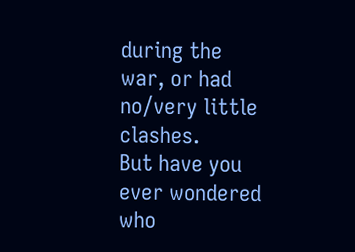during the war, or had no/very little clashes.
But have you ever wondered who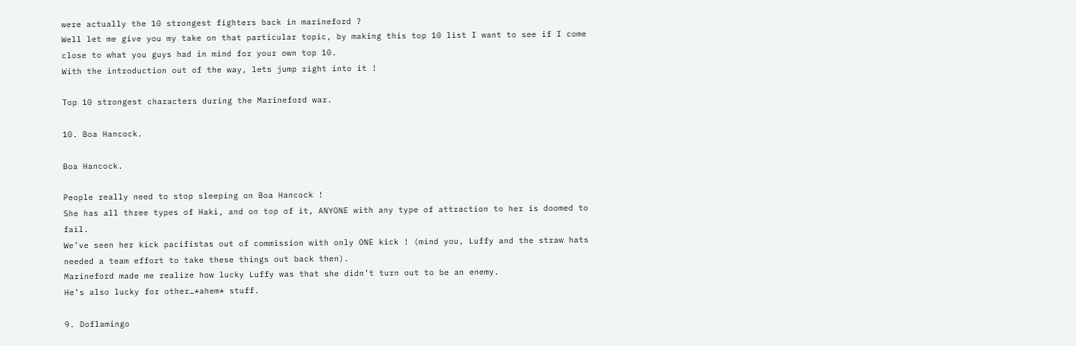were actually the 10 strongest fighters back in marineford ?
Well let me give you my take on that particular topic, by making this top 10 list I want to see if I come close to what you guys had in mind for your own top 10.
With the introduction out of the way, lets jump right into it !

Top 10 strongest characters during the Marineford war.

10. Boa Hancock.

Boa Hancock.

People really need to stop sleeping on Boa Hancock !
She has all three types of Haki, and on top of it, ANYONE with any type of attraction to her is doomed to fail.
We’ve seen her kick pacifistas out of commission with only ONE kick ! (mind you, Luffy and the straw hats needed a team effort to take these things out back then).
Marineford made me realize how lucky Luffy was that she didn’t turn out to be an enemy.
He’s also lucky for other…*ahem* stuff.

9. Doflamingo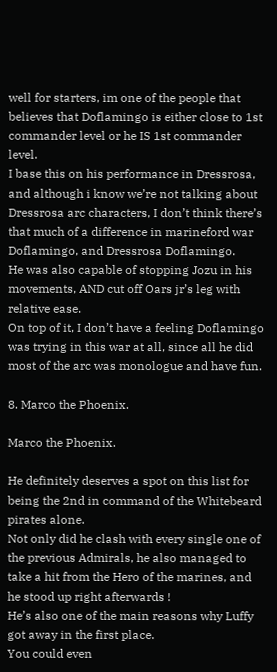well for starters, im one of the people that believes that Doflamingo is either close to 1st commander level or he IS 1st commander level.
I base this on his performance in Dressrosa, and although i know we’re not talking about Dressrosa arc characters, I don’t think there’s that much of a difference in marineford war Doflamingo, and Dressrosa Doflamingo.
He was also capable of stopping Jozu in his movements, AND cut off Oars jr’s leg with relative ease.
On top of it, I don’t have a feeling Doflamingo was trying in this war at all, since all he did most of the arc was monologue and have fun.

8. Marco the Phoenix.

Marco the Phoenix.

He definitely deserves a spot on this list for being the 2nd in command of the Whitebeard pirates alone.
Not only did he clash with every single one of the previous Admirals, he also managed to take a hit from the Hero of the marines, and he stood up right afterwards !
He’s also one of the main reasons why Luffy got away in the first place.
You could even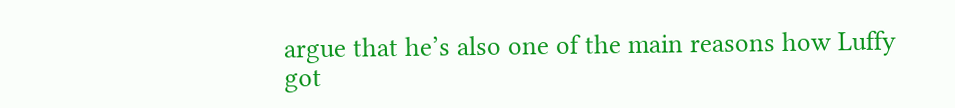argue that he’s also one of the main reasons how Luffy got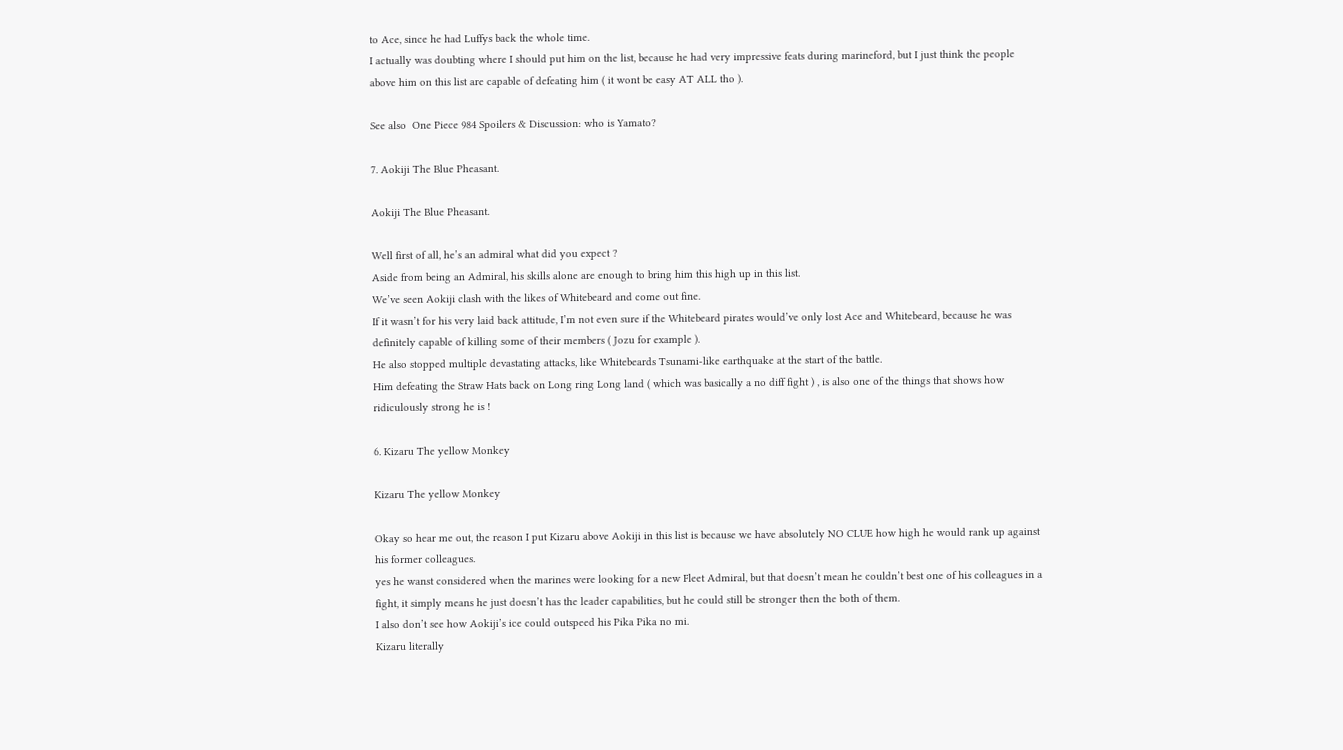to Ace, since he had Luffys back the whole time.
I actually was doubting where I should put him on the list, because he had very impressive feats during marineford, but I just think the people above him on this list are capable of defeating him ( it wont be easy AT ALL tho ).

See also  One Piece 984 Spoilers & Discussion: who is Yamato?

7. Aokiji The Blue Pheasant.

Aokiji The Blue Pheasant.

Well first of all, he’s an admiral what did you expect ?
Aside from being an Admiral, his skills alone are enough to bring him this high up in this list.
We’ve seen Aokiji clash with the likes of Whitebeard and come out fine.
If it wasn’t for his very laid back attitude, I’m not even sure if the Whitebeard pirates would’ve only lost Ace and Whitebeard, because he was definitely capable of killing some of their members ( Jozu for example ).
He also stopped multiple devastating attacks, like Whitebeards Tsunami-like earthquake at the start of the battle.
Him defeating the Straw Hats back on Long ring Long land ( which was basically a no diff fight ) , is also one of the things that shows how ridiculously strong he is !

6. Kizaru The yellow Monkey

Kizaru The yellow Monkey

Okay so hear me out, the reason I put Kizaru above Aokiji in this list is because we have absolutely NO CLUE how high he would rank up against his former colleagues.
yes he wanst considered when the marines were looking for a new Fleet Admiral, but that doesn’t mean he couldn’t best one of his colleagues in a fight, it simply means he just doesn’t has the leader capabilities, but he could still be stronger then the both of them.
I also don’t see how Aokiji’s ice could outspeed his Pika Pika no mi.
Kizaru literally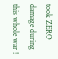took ZERO damage during this whole war !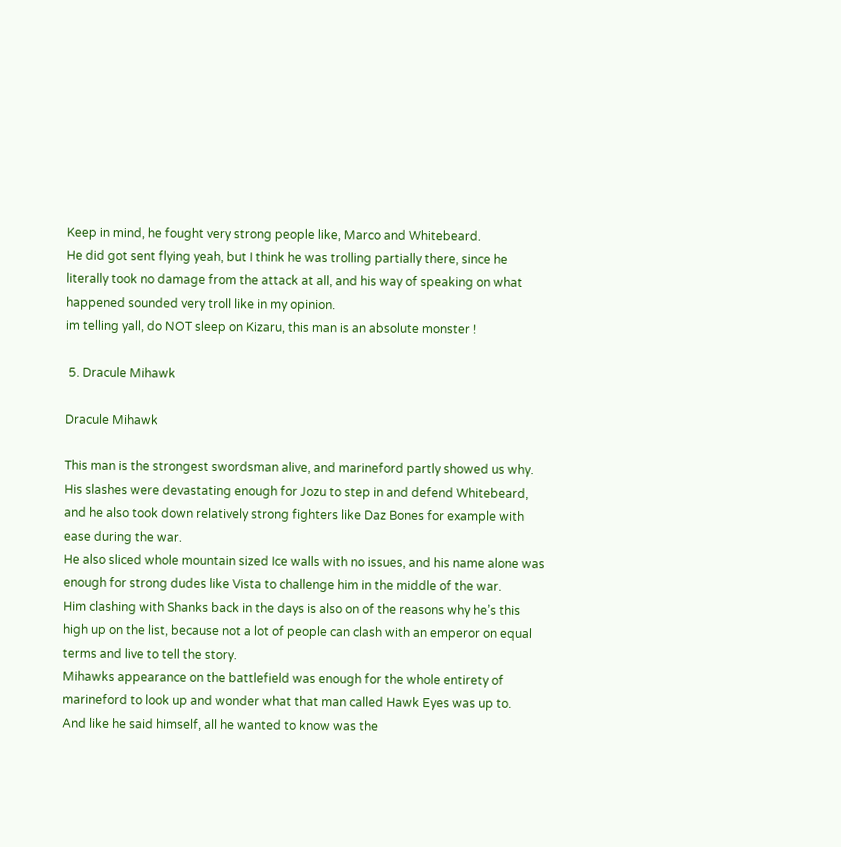Keep in mind, he fought very strong people like, Marco and Whitebeard.
He did got sent flying yeah, but I think he was trolling partially there, since he literally took no damage from the attack at all, and his way of speaking on what happened sounded very troll like in my opinion.
im telling yall, do NOT sleep on Kizaru, this man is an absolute monster !

 5. Dracule Mihawk

Dracule Mihawk

This man is the strongest swordsman alive, and marineford partly showed us why.
His slashes were devastating enough for Jozu to step in and defend Whitebeard, and he also took down relatively strong fighters like Daz Bones for example with ease during the war.
He also sliced whole mountain sized Ice walls with no issues, and his name alone was enough for strong dudes like Vista to challenge him in the middle of the war.
Him clashing with Shanks back in the days is also on of the reasons why he’s this high up on the list, because not a lot of people can clash with an emperor on equal terms and live to tell the story.
Mihawks appearance on the battlefield was enough for the whole entirety of marineford to look up and wonder what that man called Hawk Eyes was up to.
And like he said himself, all he wanted to know was the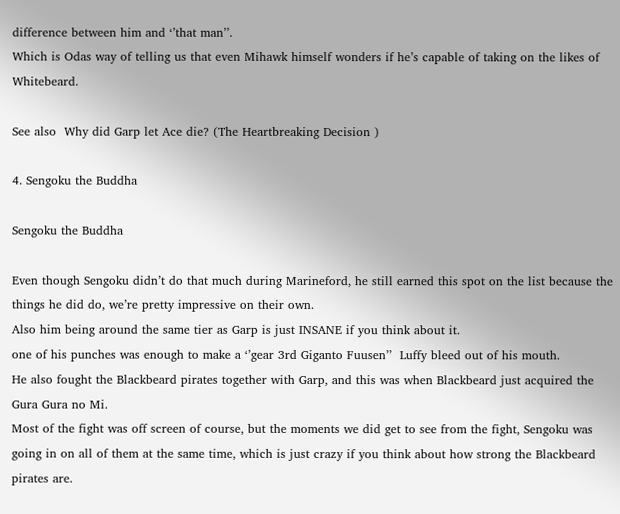difference between him and ‘’that man’’.
Which is Odas way of telling us that even Mihawk himself wonders if he’s capable of taking on the likes of Whitebeard.

See also  Why did Garp let Ace die? (The Heartbreaking Decision )

4. Sengoku the Buddha

Sengoku the Buddha

Even though Sengoku didn’t do that much during Marineford, he still earned this spot on the list because the things he did do, we’re pretty impressive on their own.
Also him being around the same tier as Garp is just INSANE if you think about it.
one of his punches was enough to make a ‘’gear 3rd Giganto Fuusen’’  Luffy bleed out of his mouth.
He also fought the Blackbeard pirates together with Garp, and this was when Blackbeard just acquired the Gura Gura no Mi.
Most of the fight was off screen of course, but the moments we did get to see from the fight, Sengoku was going in on all of them at the same time, which is just crazy if you think about how strong the Blackbeard pirates are.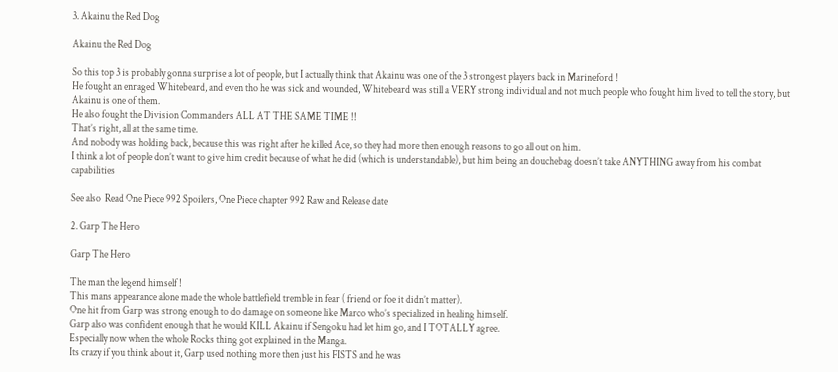3. Akainu the Red Dog

Akainu the Red Dog

So this top 3 is probably gonna surprise a lot of people, but I actually think that Akainu was one of the 3 strongest players back in Marineford !
He fought an enraged Whitebeard, and even tho he was sick and wounded, Whitebeard was still a VERY strong individual and not much people who fought him lived to tell the story, but Akainu is one of them.
He also fought the Division Commanders ALL AT THE SAME TIME !!
That’s right, all at the same time.
And nobody was holding back, because this was right after he killed Ace, so they had more then enough reasons to go all out on him.
I think a lot of people don’t want to give him credit because of what he did (which is understandable), but him being an douchebag doesn’t take ANYTHING away from his combat capabilities

See also  Read One Piece 992 Spoilers, One Piece chapter 992 Raw and Release date

2. Garp The Hero

Garp The Hero

The man the legend himself !
This mans appearance alone made the whole battlefield tremble in fear ( friend or foe it didn’t matter).
One hit from Garp was strong enough to do damage on someone like Marco who’s specialized in healing himself.
Garp also was confident enough that he would KILL Akainu if Sengoku had let him go, and I TOTALLY agree.
Especially now when the whole Rocks thing got explained in the Manga.
Its crazy if you think about it, Garp used nothing more then just his FISTS and he was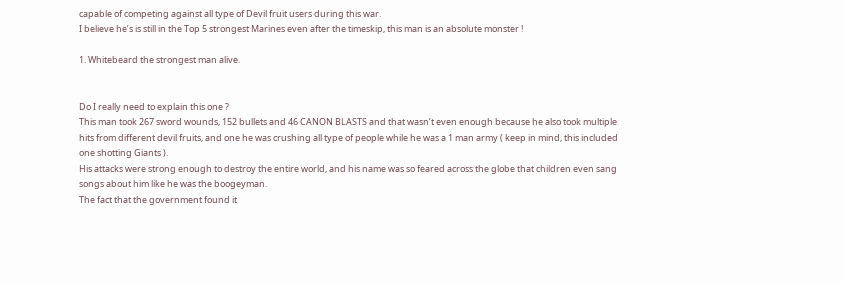capable of competing against all type of Devil fruit users during this war.
I believe he’s is still in the Top 5 strongest Marines even after the timeskip, this man is an absolute monster !

1. Whitebeard the strongest man alive.


Do I really need to explain this one ?
This man took 267 sword wounds, 152 bullets and 46 CANON BLASTS and that wasn’t even enough because he also took multiple hits from different devil fruits, and one he was crushing all type of people while he was a 1 man army ( keep in mind, this included one shotting Giants ).
His attacks were strong enough to destroy the entire world, and his name was so feared across the globe that children even sang songs about him like he was the boogeyman.
The fact that the government found it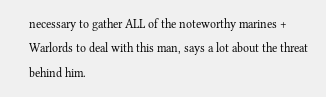necessary to gather ALL of the noteworthy marines + Warlords to deal with this man, says a lot about the threat behind him.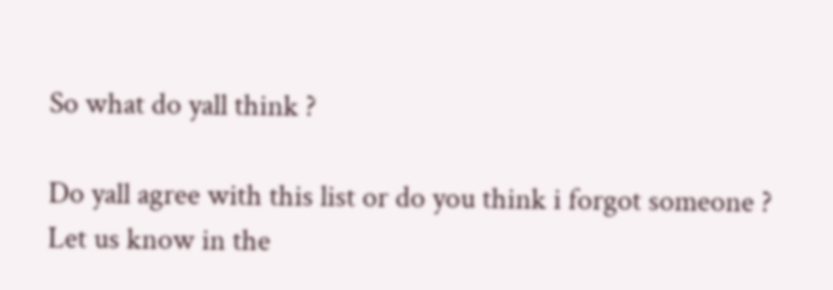So what do yall think ?

Do yall agree with this list or do you think i forgot someone ?
Let us know in the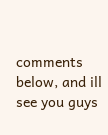comments below, and ill see you guys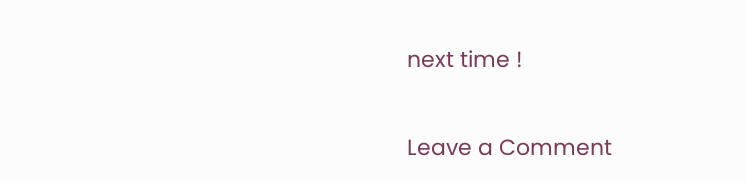next time !

Leave a Comment